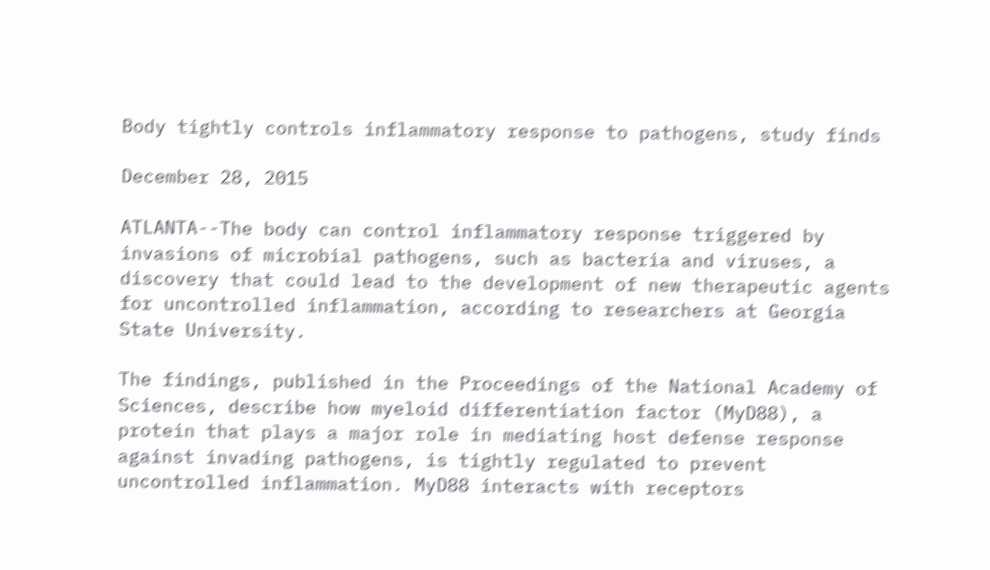Body tightly controls inflammatory response to pathogens, study finds

December 28, 2015

ATLANTA--The body can control inflammatory response triggered by invasions of microbial pathogens, such as bacteria and viruses, a discovery that could lead to the development of new therapeutic agents for uncontrolled inflammation, according to researchers at Georgia State University.

The findings, published in the Proceedings of the National Academy of Sciences, describe how myeloid differentiation factor (MyD88), a protein that plays a major role in mediating host defense response against invading pathogens, is tightly regulated to prevent uncontrolled inflammation. MyD88 interacts with receptors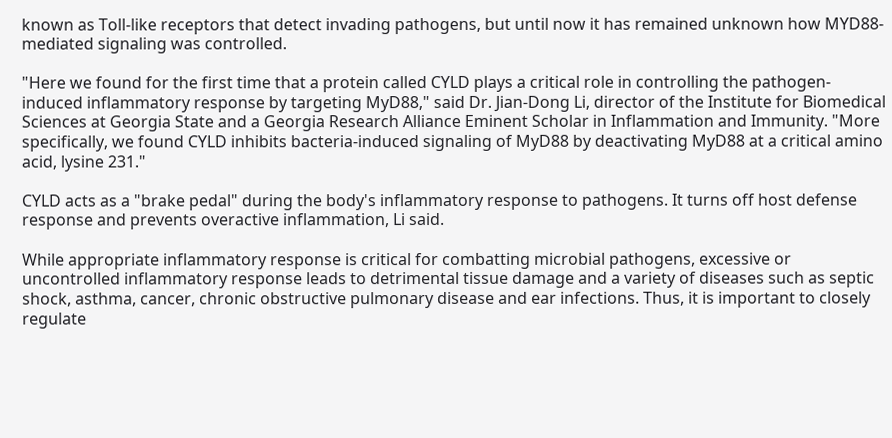known as Toll-like receptors that detect invading pathogens, but until now it has remained unknown how MYD88-mediated signaling was controlled.

"Here we found for the first time that a protein called CYLD plays a critical role in controlling the pathogen-induced inflammatory response by targeting MyD88," said Dr. Jian-Dong Li, director of the Institute for Biomedical Sciences at Georgia State and a Georgia Research Alliance Eminent Scholar in Inflammation and Immunity. "More specifically, we found CYLD inhibits bacteria-induced signaling of MyD88 by deactivating MyD88 at a critical amino acid, lysine 231."

CYLD acts as a "brake pedal" during the body's inflammatory response to pathogens. It turns off host defense response and prevents overactive inflammation, Li said.

While appropriate inflammatory response is critical for combatting microbial pathogens, excessive or uncontrolled inflammatory response leads to detrimental tissue damage and a variety of diseases such as septic shock, asthma, cancer, chronic obstructive pulmonary disease and ear infections. Thus, it is important to closely regulate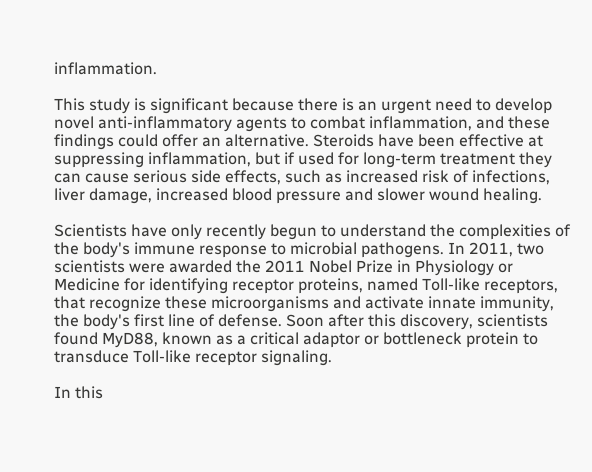inflammation.

This study is significant because there is an urgent need to develop novel anti-inflammatory agents to combat inflammation, and these findings could offer an alternative. Steroids have been effective at suppressing inflammation, but if used for long-term treatment they can cause serious side effects, such as increased risk of infections, liver damage, increased blood pressure and slower wound healing.

Scientists have only recently begun to understand the complexities of the body's immune response to microbial pathogens. In 2011, two scientists were awarded the 2011 Nobel Prize in Physiology or Medicine for identifying receptor proteins, named Toll-like receptors, that recognize these microorganisms and activate innate immunity, the body's first line of defense. Soon after this discovery, scientists found MyD88, known as a critical adaptor or bottleneck protein to transduce Toll-like receptor signaling.

In this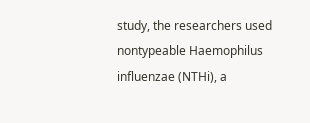study, the researchers used nontypeable Haemophilus influenzae (NTHi), a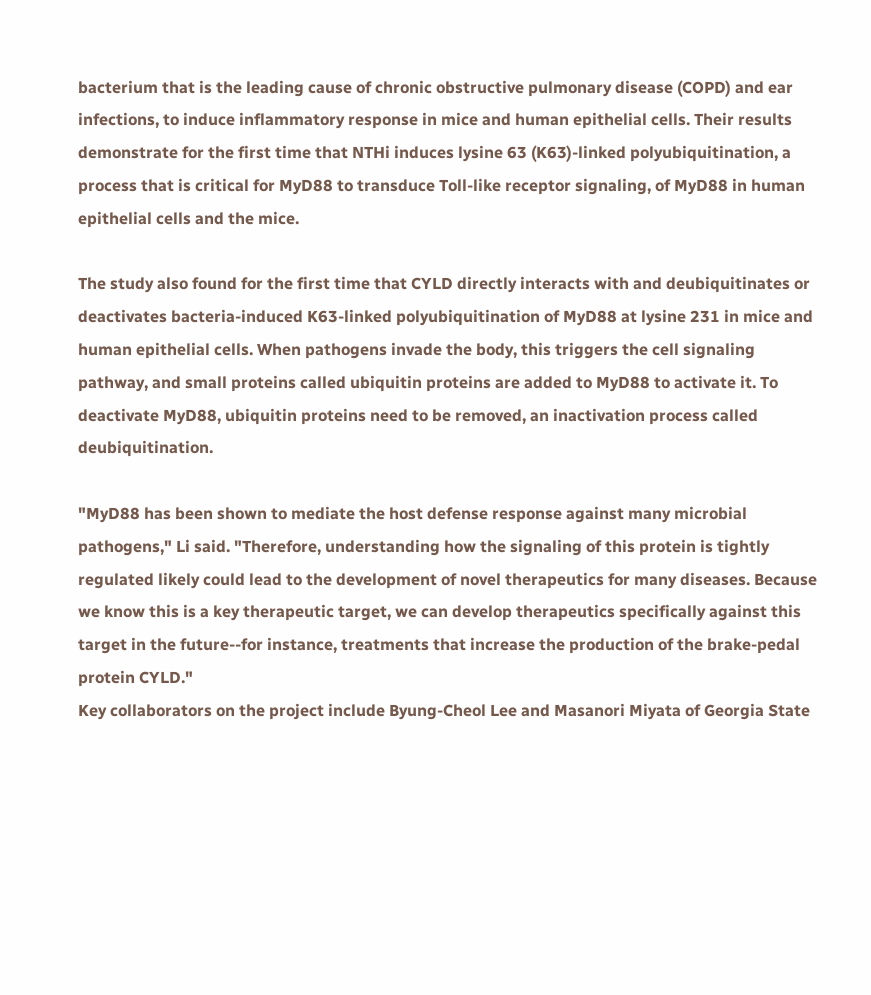bacterium that is the leading cause of chronic obstructive pulmonary disease (COPD) and ear infections, to induce inflammatory response in mice and human epithelial cells. Their results demonstrate for the first time that NTHi induces lysine 63 (K63)-linked polyubiquitination, a process that is critical for MyD88 to transduce Toll-like receptor signaling, of MyD88 in human epithelial cells and the mice.

The study also found for the first time that CYLD directly interacts with and deubiquitinates or deactivates bacteria-induced K63-linked polyubiquitination of MyD88 at lysine 231 in mice and human epithelial cells. When pathogens invade the body, this triggers the cell signaling pathway, and small proteins called ubiquitin proteins are added to MyD88 to activate it. To deactivate MyD88, ubiquitin proteins need to be removed, an inactivation process called deubiquitination.

"MyD88 has been shown to mediate the host defense response against many microbial pathogens," Li said. "Therefore, understanding how the signaling of this protein is tightly regulated likely could lead to the development of novel therapeutics for many diseases. Because we know this is a key therapeutic target, we can develop therapeutics specifically against this target in the future--for instance, treatments that increase the production of the brake-pedal protein CYLD."
Key collaborators on the project include Byung-Cheol Lee and Masanori Miyata of Georgia State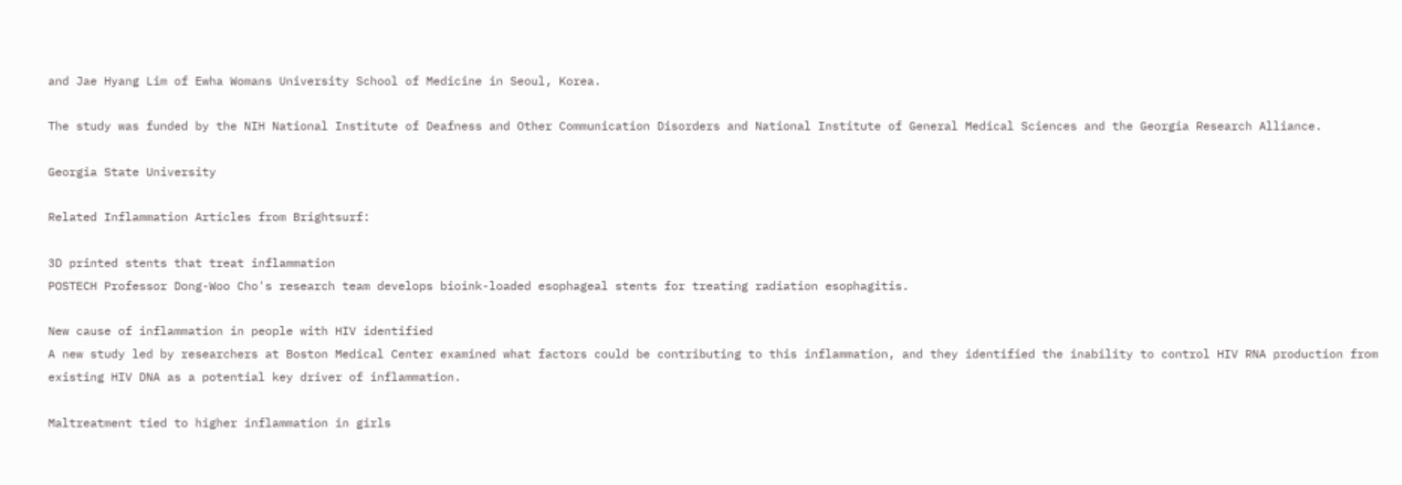and Jae Hyang Lim of Ewha Womans University School of Medicine in Seoul, Korea.

The study was funded by the NIH National Institute of Deafness and Other Communication Disorders and National Institute of General Medical Sciences and the Georgia Research Alliance.

Georgia State University

Related Inflammation Articles from Brightsurf:

3D printed stents that treat inflammation
POSTECH Professor Dong-Woo Cho's research team develops bioink-loaded esophageal stents for treating radiation esophagitis.

New cause of inflammation in people with HIV identified
A new study led by researchers at Boston Medical Center examined what factors could be contributing to this inflammation, and they identified the inability to control HIV RNA production from existing HIV DNA as a potential key driver of inflammation.

Maltreatment tied to higher inflammation in girls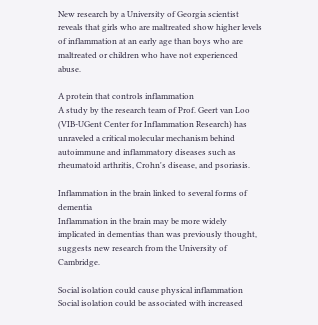New research by a University of Georgia scientist reveals that girls who are maltreated show higher levels of inflammation at an early age than boys who are maltreated or children who have not experienced abuse.

A protein that controls inflammation
A study by the research team of Prof. Geert van Loo (VIB-UGent Center for Inflammation Research) has unraveled a critical molecular mechanism behind autoimmune and inflammatory diseases such as rheumatoid arthritis, Crohn's disease, and psoriasis.

Inflammation in the brain linked to several forms of dementia
Inflammation in the brain may be more widely implicated in dementias than was previously thought, suggests new research from the University of Cambridge.

Social isolation could cause physical inflammation
Social isolation could be associated with increased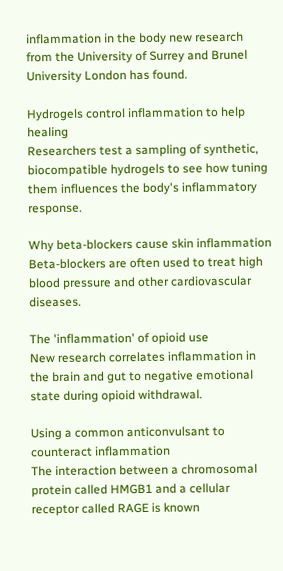inflammation in the body new research from the University of Surrey and Brunel University London has found.

Hydrogels control inflammation to help healing
Researchers test a sampling of synthetic, biocompatible hydrogels to see how tuning them influences the body's inflammatory response.

Why beta-blockers cause skin inflammation
Beta-blockers are often used to treat high blood pressure and other cardiovascular diseases.

The 'inflammation' of opioid use
New research correlates inflammation in the brain and gut to negative emotional state during opioid withdrawal.

Using a common anticonvulsant to counteract inflammation
The interaction between a chromosomal protein called HMGB1 and a cellular receptor called RAGE is known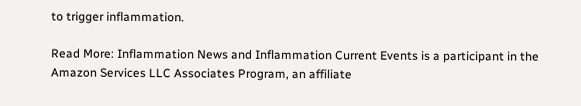to trigger inflammation.

Read More: Inflammation News and Inflammation Current Events is a participant in the Amazon Services LLC Associates Program, an affiliate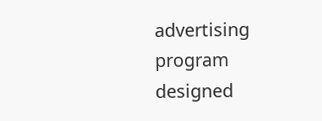advertising program designed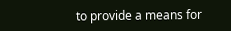to provide a means for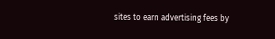sites to earn advertising fees by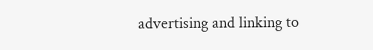advertising and linking to